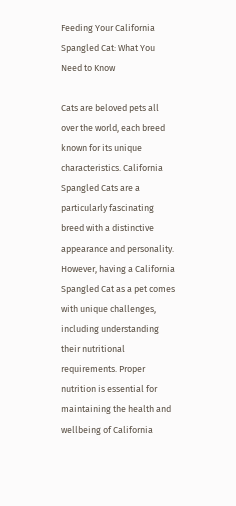Feeding Your California Spangled Cat: What You Need to Know

Cats are beloved pets all over the world, each breed known for its unique characteristics. California Spangled Cats are a particularly fascinating breed with a distinctive appearance and personality. However, having a California Spangled Cat as a pet comes with unique challenges, including understanding their nutritional requirements. Proper nutrition is essential for maintaining the health and wellbeing of California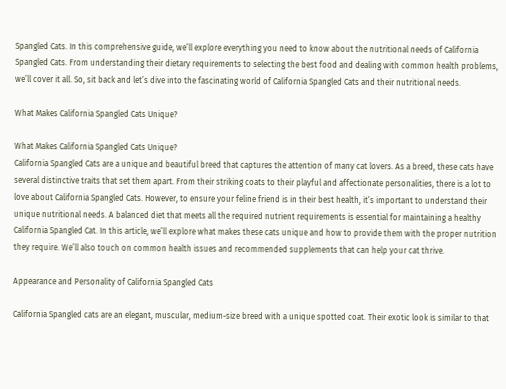Spangled Cats. In this comprehensive guide, we’ll explore everything you need to know about the nutritional needs of California Spangled Cats. From understanding their dietary requirements to selecting the best food and dealing with common health problems, we’ll cover it all. So, sit back and let’s dive into the fascinating world of California Spangled Cats and their nutritional needs.

What Makes California Spangled Cats Unique?

What Makes California Spangled Cats Unique?
California Spangled Cats are a unique and beautiful breed that captures the attention of many cat lovers. As a breed, these cats have several distinctive traits that set them apart. From their striking coats to their playful and affectionate personalities, there is a lot to love about California Spangled Cats. However, to ensure your feline friend is in their best health, it’s important to understand their unique nutritional needs. A balanced diet that meets all the required nutrient requirements is essential for maintaining a healthy California Spangled Cat. In this article, we’ll explore what makes these cats unique and how to provide them with the proper nutrition they require. We’ll also touch on common health issues and recommended supplements that can help your cat thrive.

Appearance and Personality of California Spangled Cats

California Spangled cats are an elegant, muscular, medium-size breed with a unique spotted coat. Their exotic look is similar to that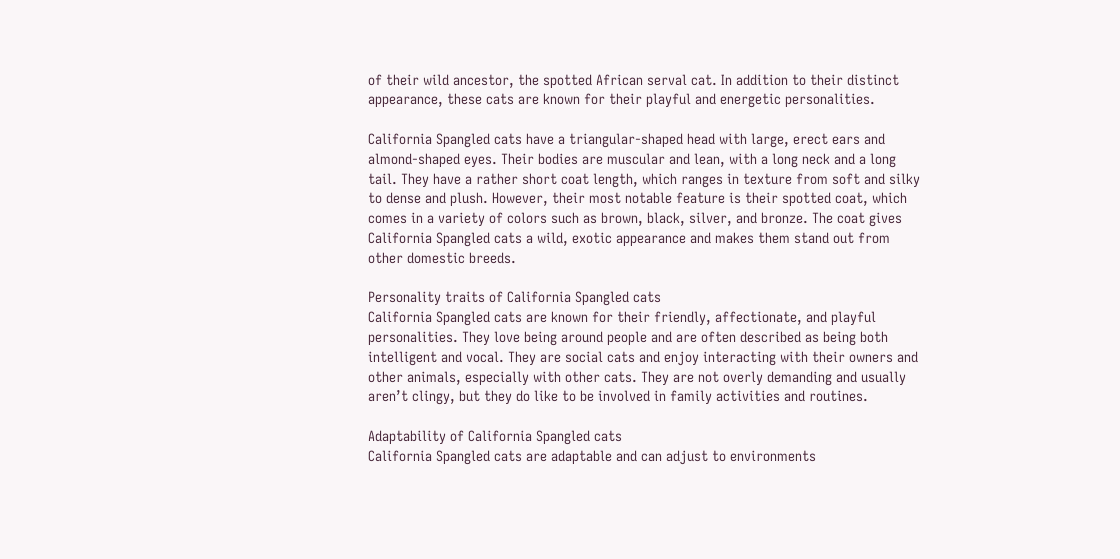of their wild ancestor, the spotted African serval cat. In addition to their distinct appearance, these cats are known for their playful and energetic personalities.

California Spangled cats have a triangular-shaped head with large, erect ears and almond-shaped eyes. Their bodies are muscular and lean, with a long neck and a long tail. They have a rather short coat length, which ranges in texture from soft and silky to dense and plush. However, their most notable feature is their spotted coat, which comes in a variety of colors such as brown, black, silver, and bronze. The coat gives California Spangled cats a wild, exotic appearance and makes them stand out from other domestic breeds.

Personality traits of California Spangled cats
California Spangled cats are known for their friendly, affectionate, and playful personalities. They love being around people and are often described as being both intelligent and vocal. They are social cats and enjoy interacting with their owners and other animals, especially with other cats. They are not overly demanding and usually aren’t clingy, but they do like to be involved in family activities and routines.

Adaptability of California Spangled cats
California Spangled cats are adaptable and can adjust to environments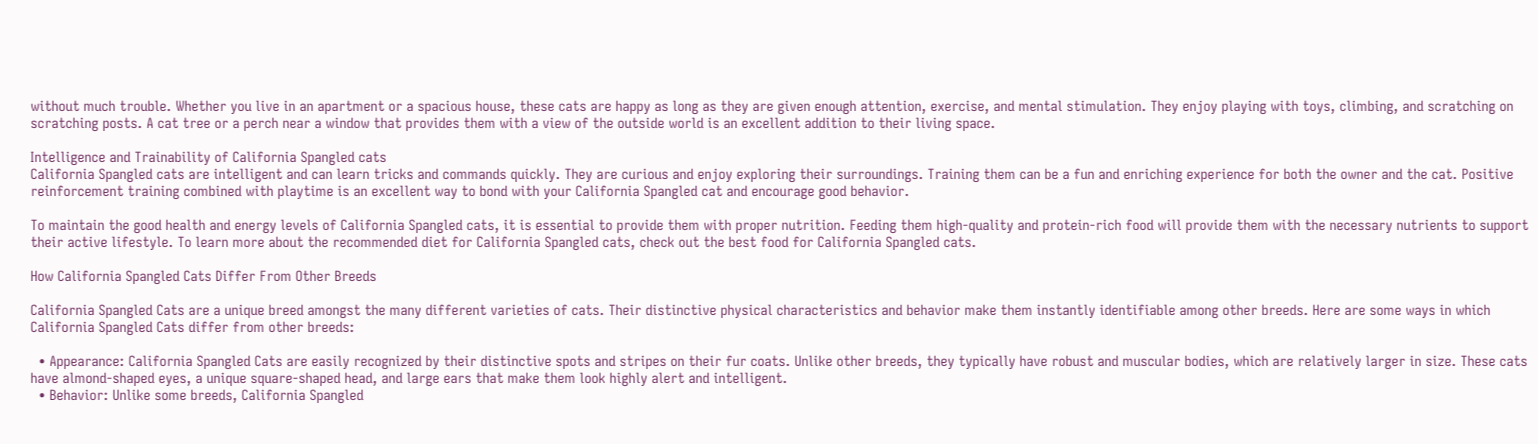without much trouble. Whether you live in an apartment or a spacious house, these cats are happy as long as they are given enough attention, exercise, and mental stimulation. They enjoy playing with toys, climbing, and scratching on scratching posts. A cat tree or a perch near a window that provides them with a view of the outside world is an excellent addition to their living space.

Intelligence and Trainability of California Spangled cats
California Spangled cats are intelligent and can learn tricks and commands quickly. They are curious and enjoy exploring their surroundings. Training them can be a fun and enriching experience for both the owner and the cat. Positive reinforcement training combined with playtime is an excellent way to bond with your California Spangled cat and encourage good behavior.

To maintain the good health and energy levels of California Spangled cats, it is essential to provide them with proper nutrition. Feeding them high-quality and protein-rich food will provide them with the necessary nutrients to support their active lifestyle. To learn more about the recommended diet for California Spangled cats, check out the best food for California Spangled cats.

How California Spangled Cats Differ From Other Breeds

California Spangled Cats are a unique breed amongst the many different varieties of cats. Their distinctive physical characteristics and behavior make them instantly identifiable among other breeds. Here are some ways in which California Spangled Cats differ from other breeds:

  • Appearance: California Spangled Cats are easily recognized by their distinctive spots and stripes on their fur coats. Unlike other breeds, they typically have robust and muscular bodies, which are relatively larger in size. These cats have almond-shaped eyes, a unique square-shaped head, and large ears that make them look highly alert and intelligent.
  • Behavior: Unlike some breeds, California Spangled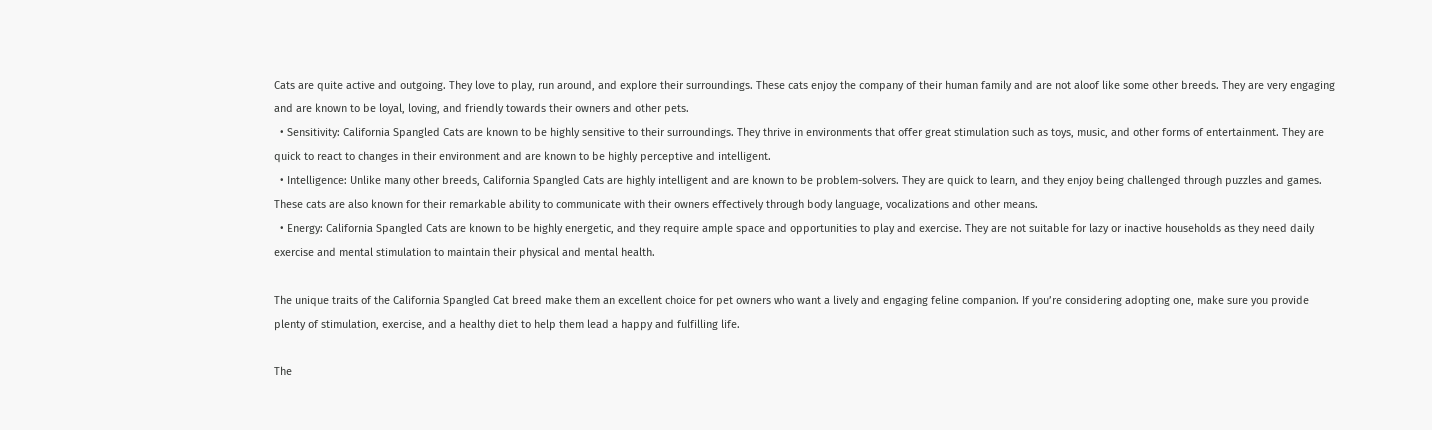Cats are quite active and outgoing. They love to play, run around, and explore their surroundings. These cats enjoy the company of their human family and are not aloof like some other breeds. They are very engaging and are known to be loyal, loving, and friendly towards their owners and other pets.
  • Sensitivity: California Spangled Cats are known to be highly sensitive to their surroundings. They thrive in environments that offer great stimulation such as toys, music, and other forms of entertainment. They are quick to react to changes in their environment and are known to be highly perceptive and intelligent.
  • Intelligence: Unlike many other breeds, California Spangled Cats are highly intelligent and are known to be problem-solvers. They are quick to learn, and they enjoy being challenged through puzzles and games. These cats are also known for their remarkable ability to communicate with their owners effectively through body language, vocalizations and other means.
  • Energy: California Spangled Cats are known to be highly energetic, and they require ample space and opportunities to play and exercise. They are not suitable for lazy or inactive households as they need daily exercise and mental stimulation to maintain their physical and mental health.

The unique traits of the California Spangled Cat breed make them an excellent choice for pet owners who want a lively and engaging feline companion. If you’re considering adopting one, make sure you provide plenty of stimulation, exercise, and a healthy diet to help them lead a happy and fulfilling life.

The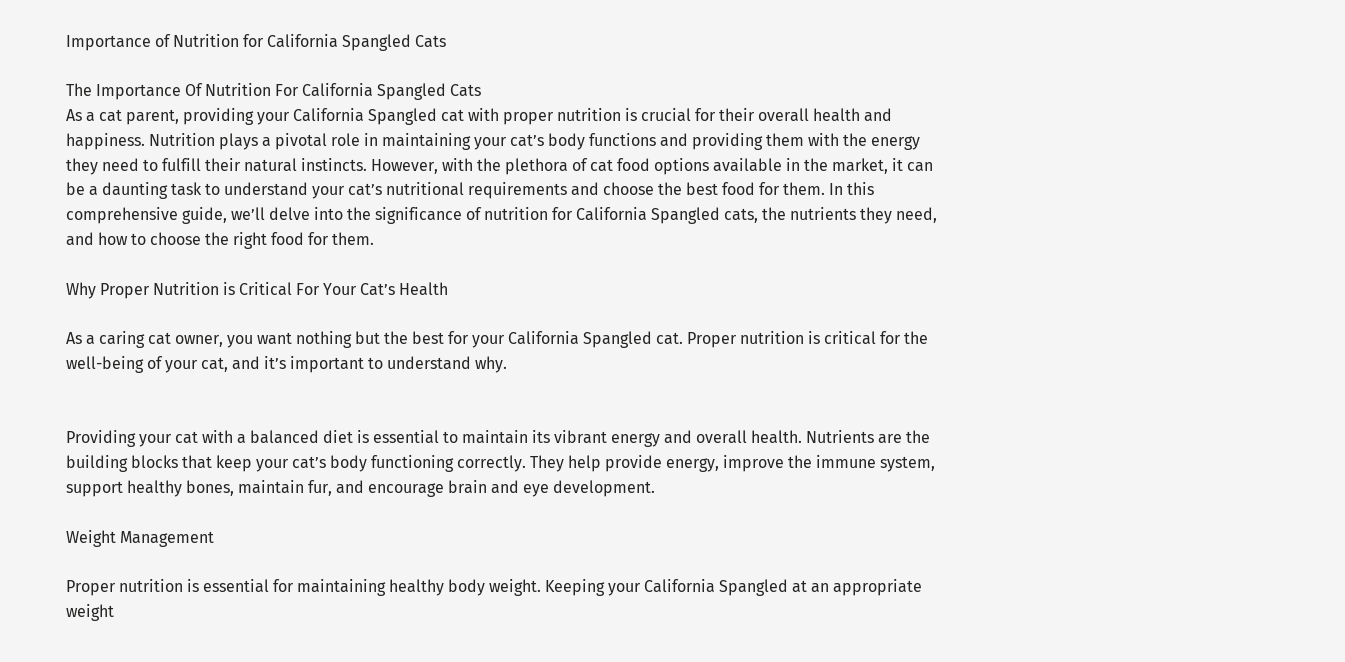Importance of Nutrition for California Spangled Cats

The Importance Of Nutrition For California Spangled Cats
As a cat parent, providing your California Spangled cat with proper nutrition is crucial for their overall health and happiness. Nutrition plays a pivotal role in maintaining your cat’s body functions and providing them with the energy they need to fulfill their natural instincts. However, with the plethora of cat food options available in the market, it can be a daunting task to understand your cat’s nutritional requirements and choose the best food for them. In this comprehensive guide, we’ll delve into the significance of nutrition for California Spangled cats, the nutrients they need, and how to choose the right food for them.

Why Proper Nutrition is Critical For Your Cat’s Health

As a caring cat owner, you want nothing but the best for your California Spangled cat. Proper nutrition is critical for the well-being of your cat, and it’s important to understand why.


Providing your cat with a balanced diet is essential to maintain its vibrant energy and overall health. Nutrients are the building blocks that keep your cat’s body functioning correctly. They help provide energy, improve the immune system, support healthy bones, maintain fur, and encourage brain and eye development.

Weight Management

Proper nutrition is essential for maintaining healthy body weight. Keeping your California Spangled at an appropriate weight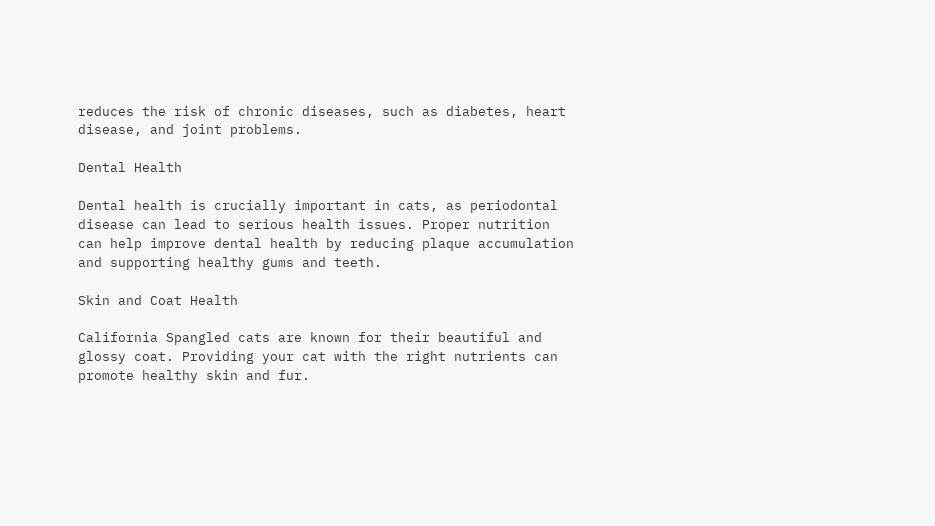reduces the risk of chronic diseases, such as diabetes, heart disease, and joint problems.

Dental Health

Dental health is crucially important in cats, as periodontal disease can lead to serious health issues. Proper nutrition can help improve dental health by reducing plaque accumulation and supporting healthy gums and teeth.

Skin and Coat Health

California Spangled cats are known for their beautiful and glossy coat. Providing your cat with the right nutrients can promote healthy skin and fur.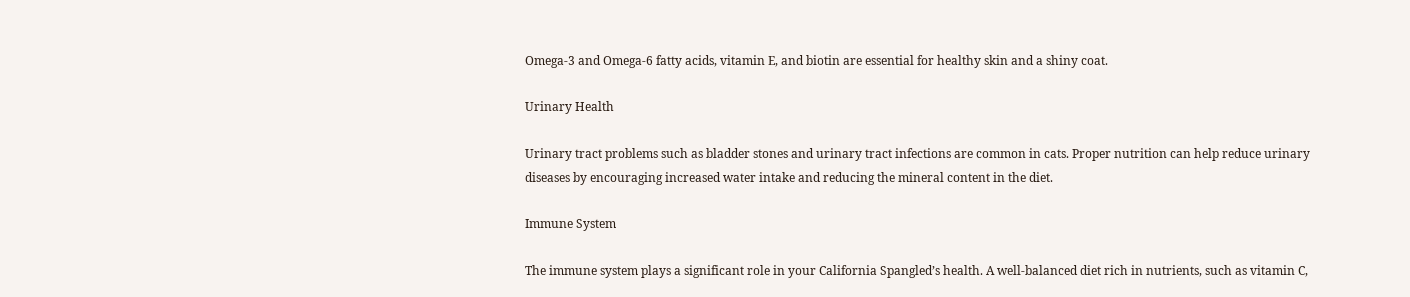Omega-3 and Omega-6 fatty acids, vitamin E, and biotin are essential for healthy skin and a shiny coat.

Urinary Health

Urinary tract problems such as bladder stones and urinary tract infections are common in cats. Proper nutrition can help reduce urinary diseases by encouraging increased water intake and reducing the mineral content in the diet.

Immune System

The immune system plays a significant role in your California Spangled’s health. A well-balanced diet rich in nutrients, such as vitamin C,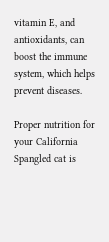vitamin E, and antioxidants, can boost the immune system, which helps prevent diseases.

Proper nutrition for your California Spangled cat is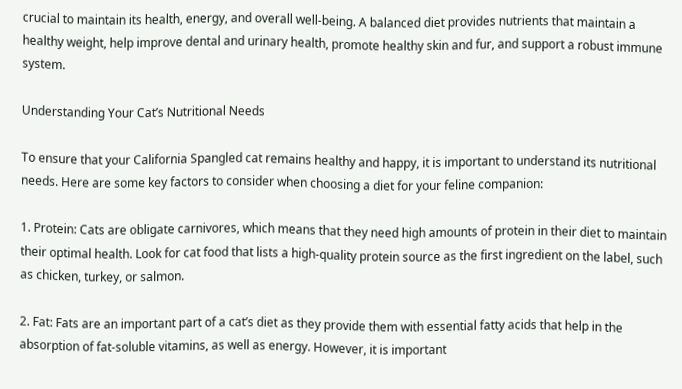crucial to maintain its health, energy, and overall well-being. A balanced diet provides nutrients that maintain a healthy weight, help improve dental and urinary health, promote healthy skin and fur, and support a robust immune system.

Understanding Your Cat’s Nutritional Needs

To ensure that your California Spangled cat remains healthy and happy, it is important to understand its nutritional needs. Here are some key factors to consider when choosing a diet for your feline companion:

1. Protein: Cats are obligate carnivores, which means that they need high amounts of protein in their diet to maintain their optimal health. Look for cat food that lists a high-quality protein source as the first ingredient on the label, such as chicken, turkey, or salmon.

2. Fat: Fats are an important part of a cat’s diet as they provide them with essential fatty acids that help in the absorption of fat-soluble vitamins, as well as energy. However, it is important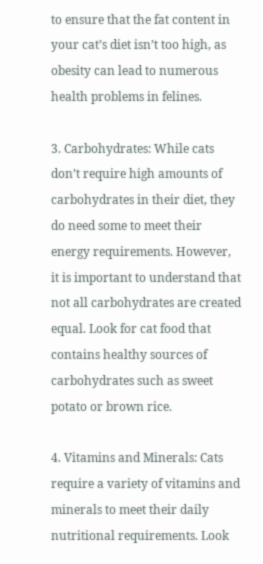to ensure that the fat content in your cat’s diet isn’t too high, as obesity can lead to numerous health problems in felines.

3. Carbohydrates: While cats don’t require high amounts of carbohydrates in their diet, they do need some to meet their energy requirements. However, it is important to understand that not all carbohydrates are created equal. Look for cat food that contains healthy sources of carbohydrates such as sweet potato or brown rice.

4. Vitamins and Minerals: Cats require a variety of vitamins and minerals to meet their daily nutritional requirements. Look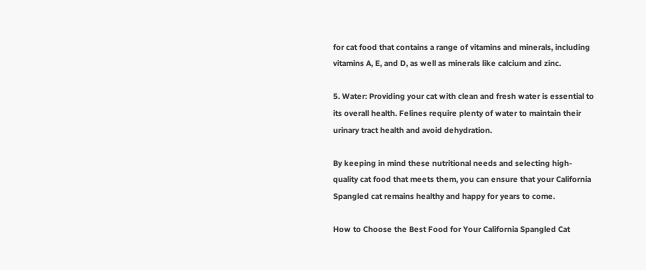for cat food that contains a range of vitamins and minerals, including vitamins A, E, and D, as well as minerals like calcium and zinc.

5. Water: Providing your cat with clean and fresh water is essential to its overall health. Felines require plenty of water to maintain their urinary tract health and avoid dehydration.

By keeping in mind these nutritional needs and selecting high-quality cat food that meets them, you can ensure that your California Spangled cat remains healthy and happy for years to come.

How to Choose the Best Food for Your California Spangled Cat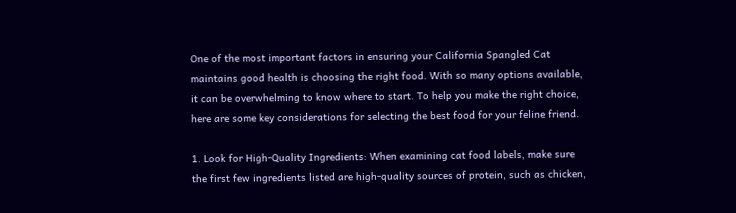One of the most important factors in ensuring your California Spangled Cat maintains good health is choosing the right food. With so many options available, it can be overwhelming to know where to start. To help you make the right choice, here are some key considerations for selecting the best food for your feline friend.

1. Look for High-Quality Ingredients: When examining cat food labels, make sure the first few ingredients listed are high-quality sources of protein, such as chicken,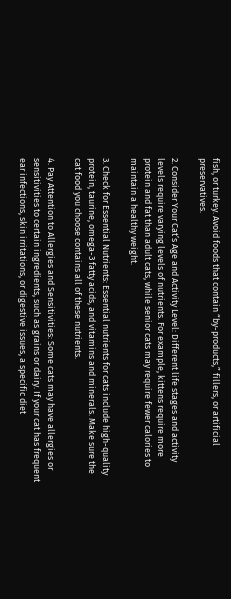fish, or turkey. Avoid foods that contain “by-products,” fillers, or artificial preservatives.

2. Consider Your Cat’s Age and Activity Level: Different life stages and activity levels require varying levels of nutrients. For example, kittens require more protein and fat than adult cats, while senior cats may require fewer calories to maintain a healthy weight.

3. Check for Essential Nutrients: Essential nutrients for cats include high-quality protein, taurine, omega-3 fatty acids, and vitamins and minerals. Make sure the cat food you choose contains all of these nutrients.

4. Pay Attention to Allergies and Sensitivities: Some cats may have allergies or sensitivities to certain ingredients, such as grains or dairy. If your cat has frequent ear infections, skin irritations, or digestive issues, a specific diet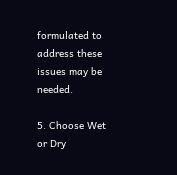formulated to address these issues may be needed.

5. Choose Wet or Dry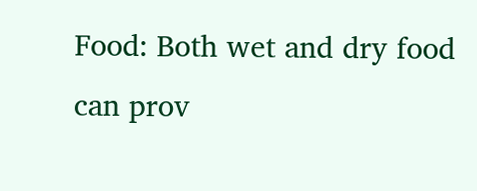Food: Both wet and dry food can prov